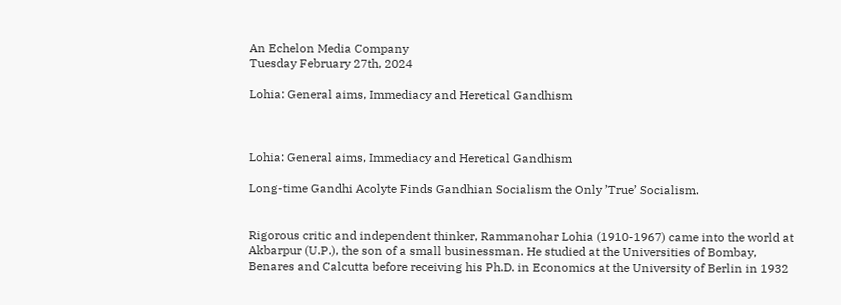An Echelon Media Company
Tuesday February 27th, 2024

Lohia: General aims, Immediacy and Heretical Gandhism



Lohia: General aims, Immediacy and Heretical Gandhism

Long-time Gandhi Acolyte Finds Gandhian Socialism the Only ’True’ Socialism.


Rigorous critic and independent thinker, Rammanohar Lohia (1910-1967) came into the world at Akbarpur (U.P.), the son of a small businessman. He studied at the Universities of Bombay, Benares and Calcutta before receiving his Ph.D. in Economics at the University of Berlin in 1932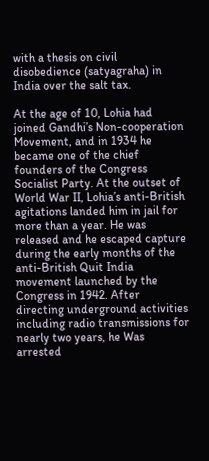with a thesis on civil disobedience (satyagraha) in India over the salt tax.

At the age of 10, Lohia had joined Gandhi’s Non-cooperation Movement, and in 1934 he became one of the chief founders of the Congress Socialist Party. At the outset of World War II, Lohia’s anti-British agitations landed him in jail for more than a year. He was released and he escaped capture during the early months of the anti-British Quit India movement launched by the Congress in 1942. After directing underground activities including radio transmissions for nearly two years, he Was arrested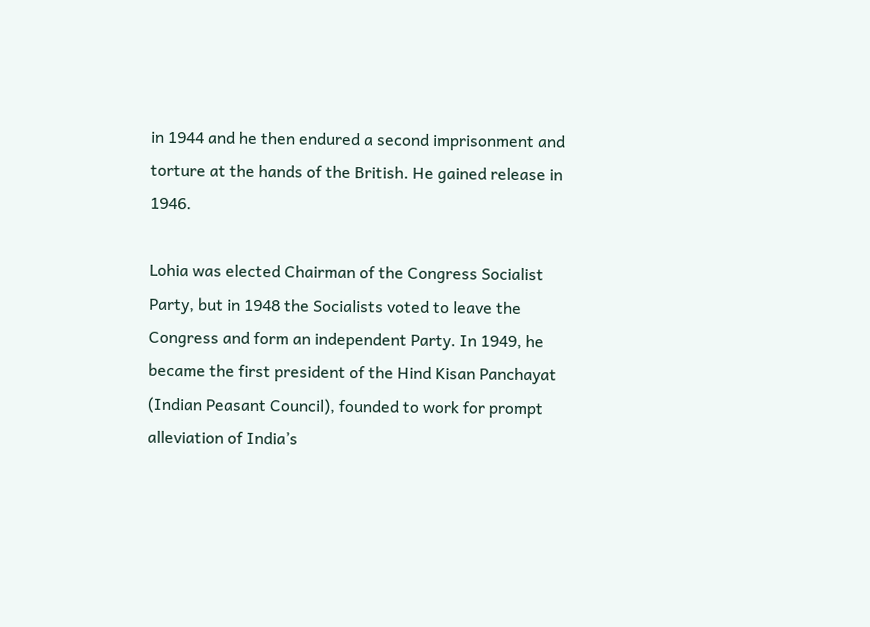in 1944 and he then endured a second imprisonment and torture at the hands of the British. He gained release in 1946.

Lohia was elected Chairman of the Congress Socialist Party, but in 1948 the Socialists voted to leave the Congress and form an independent Party. In 1949, he became the first president of the Hind Kisan Panchayat (Indian Peasant Council), founded to work for prompt alleviation of India’s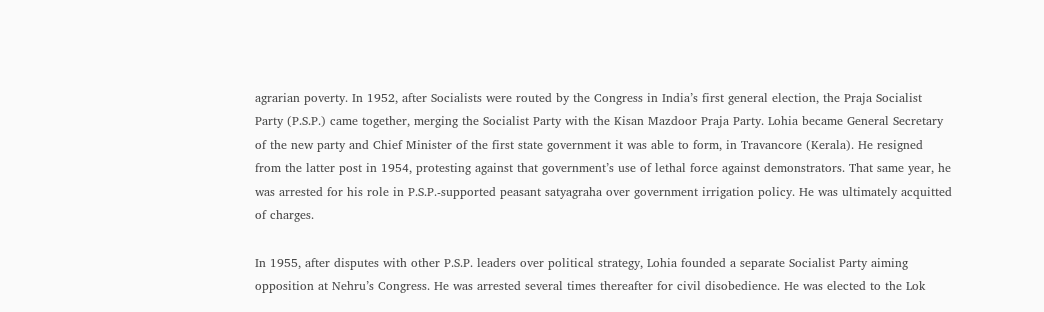agrarian poverty. In 1952, after Socialists were routed by the Congress in India’s first general election, the Praja Socialist Party (P.S.P.) came together, merging the Socialist Party with the Kisan Mazdoor Praja Party. Lohia became General Secretary of the new party and Chief Minister of the first state government it was able to form, in Travancore (Kerala). He resigned from the latter post in 1954, protesting against that government’s use of lethal force against demonstrators. That same year, he was arrested for his role in P.S.P.-supported peasant satyagraha over government irrigation policy. He was ultimately acquitted of charges.

In 1955, after disputes with other P.S.P. leaders over political strategy, Lohia founded a separate Socialist Party aiming opposition at Nehru’s Congress. He was arrested several times thereafter for civil disobedience. He was elected to the Lok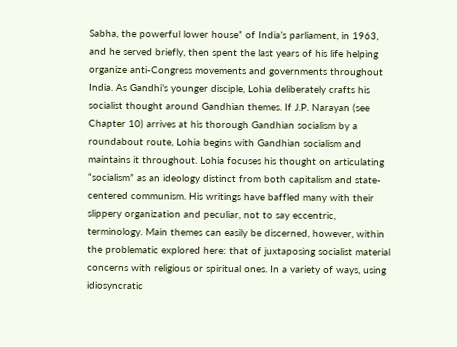Sabha, the powerful lower house” of India’s parliament, in 1963, and he served briefly, then spent the last years of his life helping organize anti-Congress movements and governments throughout India. As Gandhi’s younger disciple, Lohia deliberately crafts his socialist thought around Gandhian themes. If J.P. Narayan (see Chapter 10) arrives at his thorough Gandhian socialism by a roundabout route, Lohia begins with Gandhian socialism and maintains it throughout. Lohia focuses his thought on articulating “socialism” as an ideology distinct from both capitalism and state-centered communism. His writings have baffled many with their slippery organization and peculiar, not to say eccentric, terminology. Main themes can easily be discerned, however, within the problematic explored here: that of juxtaposing socialist material concerns with religious or spiritual ones. In a variety of ways, using idiosyncratic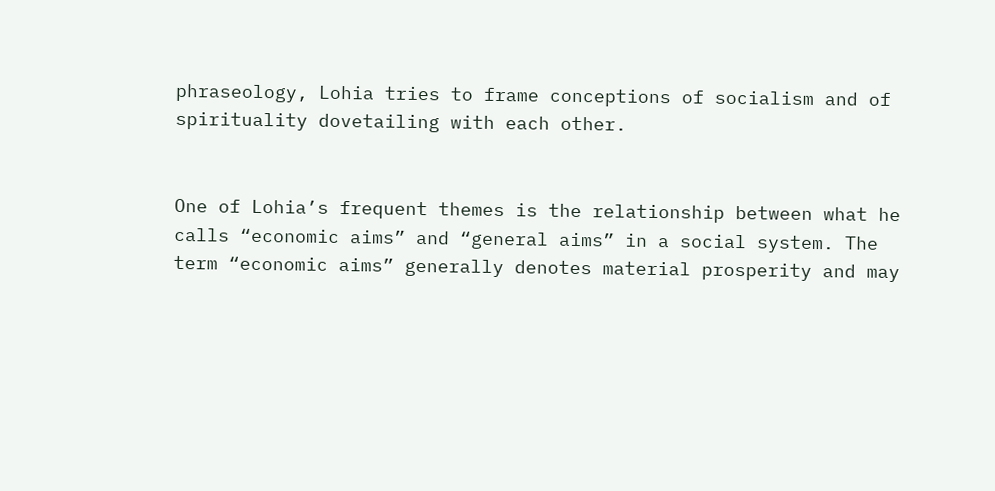phraseology, Lohia tries to frame conceptions of socialism and of spirituality dovetailing with each other.


One of Lohia’s frequent themes is the relationship between what he calls “economic aims” and “general aims” in a social system. The term “economic aims” generally denotes material prosperity and may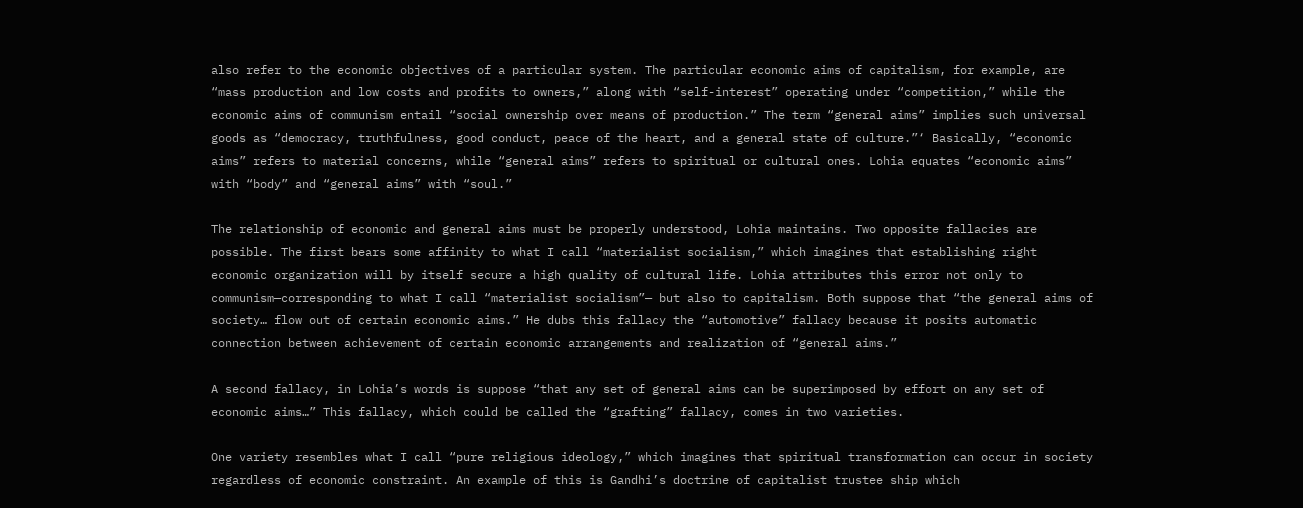also refer to the economic objectives of a particular system. The particular economic aims of capitalism, for example, are “mass production and low costs and profits to owners,” along with “self-interest” operating under “competition,” while the economic aims of communism entail “social ownership over means of production.” The term “general aims” implies such universal goods as “democracy, truthfulness, good conduct, peace of the heart, and a general state of culture.”‘ Basically, “economic aims” refers to material concerns, while “general aims” refers to spiritual or cultural ones. Lohia equates “economic aims” with “body” and “general aims” with “soul.”

The relationship of economic and general aims must be properly understood, Lohia maintains. Two opposite fallacies are possible. The first bears some affinity to what I call “materialist socialism,” which imagines that establishing right economic organization will by itself secure a high quality of cultural life. Lohia attributes this error not only to communism—corresponding to what I call “materialist socialism”— but also to capitalism. Both suppose that “the general aims of society… flow out of certain economic aims.” He dubs this fallacy the “automotive” fallacy because it posits automatic connection between achievement of certain economic arrangements and realization of “general aims.”

A second fallacy, in Lohia’s words is suppose “that any set of general aims can be superimposed by effort on any set of economic aims…” This fallacy, which could be called the “grafting” fallacy, comes in two varieties.

One variety resembles what I call “pure religious ideology,” which imagines that spiritual transformation can occur in society regardless of economic constraint. An example of this is Gandhi’s doctrine of capitalist trustee ship which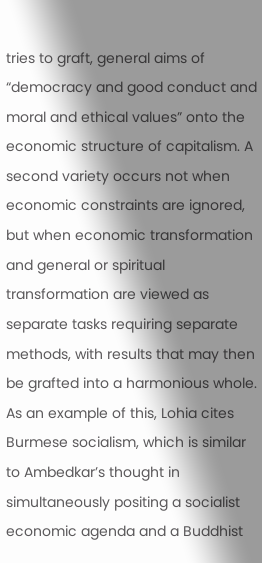tries to graft, general aims of “democracy and good conduct and moral and ethical values” onto the economic structure of capitalism. A second variety occurs not when economic constraints are ignored, but when economic transformation and general or spiritual transformation are viewed as separate tasks requiring separate methods, with results that may then be grafted into a harmonious whole. As an example of this, Lohia cites Burmese socialism, which is similar to Ambedkar’s thought in simultaneously positing a socialist economic agenda and a Buddhist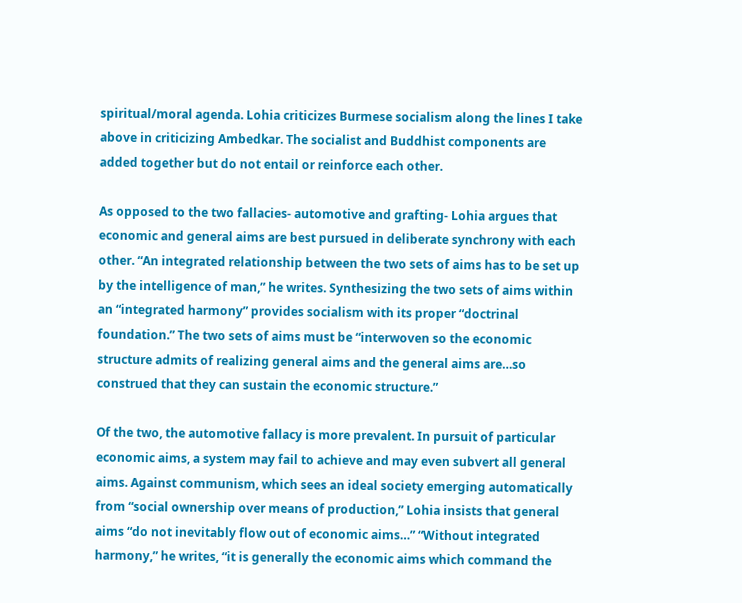spiritual/moral agenda. Lohia criticizes Burmese socialism along the lines I take above in criticizing Ambedkar. The socialist and Buddhist components are added together but do not entail or reinforce each other.

As opposed to the two fallacies- automotive and grafting- Lohia argues that economic and general aims are best pursued in deliberate synchrony with each other. “An integrated relationship between the two sets of aims has to be set up by the intelligence of man,” he writes. Synthesizing the two sets of aims within an “integrated harmony” provides socialism with its proper “doctrinal foundation.” The two sets of aims must be “interwoven so the economic structure admits of realizing general aims and the general aims are…so construed that they can sustain the economic structure.”

Of the two, the automotive fallacy is more prevalent. In pursuit of particular economic aims, a system may fail to achieve and may even subvert all general aims. Against communism, which sees an ideal society emerging automatically from “social ownership over means of production,” Lohia insists that general aims “do not inevitably flow out of economic aims…” “Without integrated harmony,” he writes, “it is generally the economic aims which command the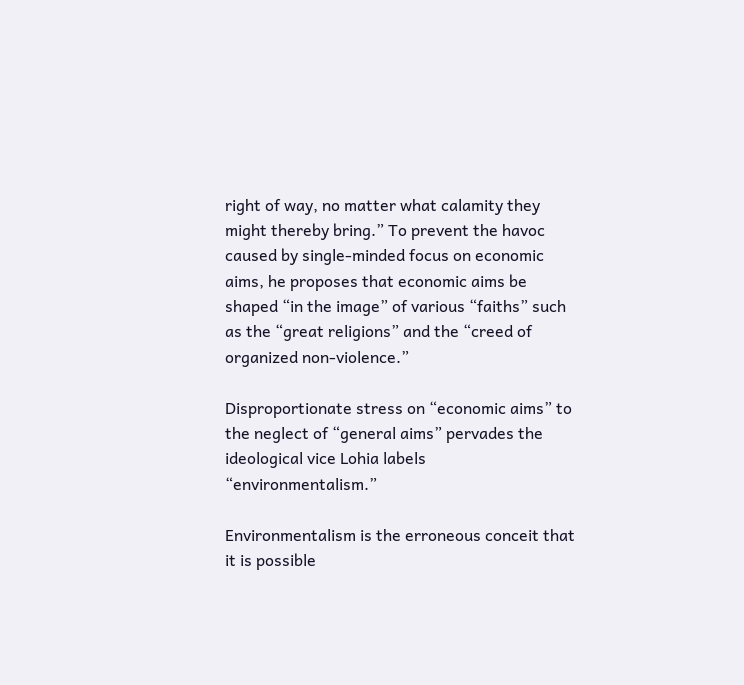right of way, no matter what calamity they might thereby bring.” To prevent the havoc caused by single-minded focus on economic aims, he proposes that economic aims be shaped “in the image” of various “faiths” such as the “great religions” and the “creed of organized non-violence.”

Disproportionate stress on “economic aims” to the neglect of “general aims” pervades the ideological vice Lohia labels “environmentalism.”

Environmentalism is the erroneous conceit that it is possible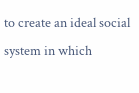to create an ideal social system in which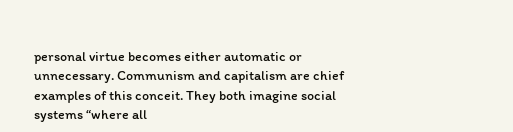personal virtue becomes either automatic or unnecessary. Communism and capitalism are chief examples of this conceit. They both imagine social systems “where all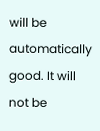will be automatically good. It will not be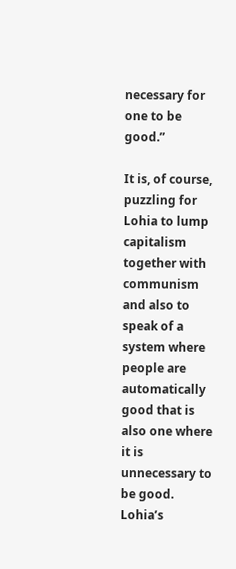necessary for one to be good.”

It is, of course, puzzling for Lohia to lump capitalism together with communism and also to speak of a system where people are automatically good that is also one where it is unnecessary to be good. Lohia’s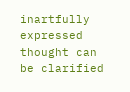inartfully expressed thought can be clarified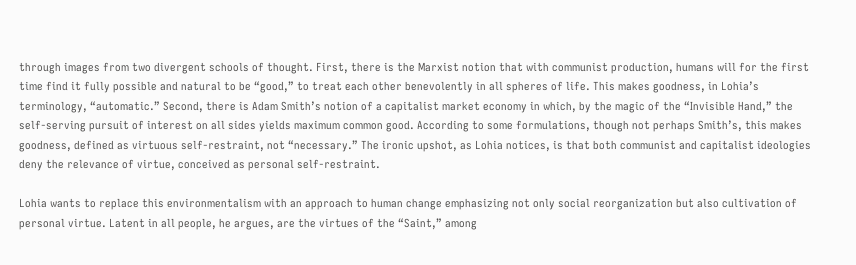through images from two divergent schools of thought. First, there is the Marxist notion that with communist production, humans will for the first time find it fully possible and natural to be “good,” to treat each other benevolently in all spheres of life. This makes goodness, in Lohia’s terminology, “automatic.” Second, there is Adam Smith’s notion of a capitalist market economy in which, by the magic of the “Invisible Hand,” the self-serving pursuit of interest on all sides yields maximum common good. According to some formulations, though not perhaps Smith’s, this makes goodness, defined as virtuous self-restraint, not “necessary.” The ironic upshot, as Lohia notices, is that both communist and capitalist ideologies deny the relevance of virtue, conceived as personal self-restraint.

Lohia wants to replace this environmentalism with an approach to human change emphasizing not only social reorganization but also cultivation of personal virtue. Latent in all people, he argues, are the virtues of the “Saint,” among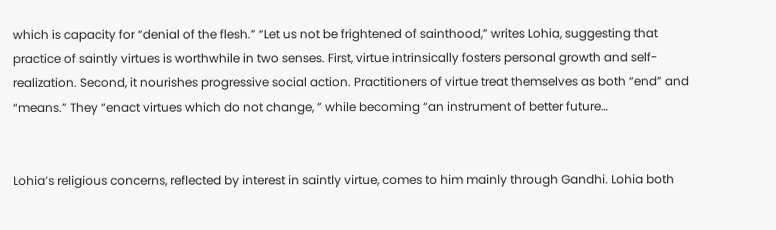which is capacity for “denial of the flesh.” “Let us not be frightened of sainthood,” writes Lohia, suggesting that practice of saintly virtues is worthwhile in two senses. First, virtue intrinsically fosters personal growth and self-realization. Second, it nourishes progressive social action. Practitioners of virtue treat themselves as both “end” and “means.” They “enact virtues which do not change, ” while becoming “an instrument of better future…


Lohia’s religious concerns, reflected by interest in saintly virtue, comes to him mainly through Gandhi. Lohia both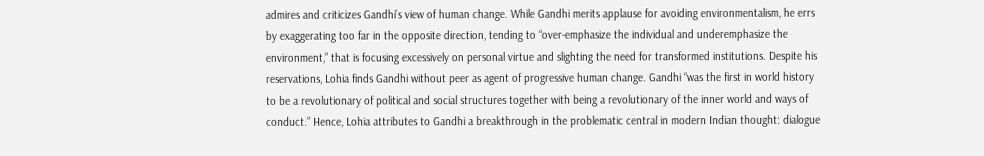admires and criticizes Gandhi’s view of human change. While Gandhi merits applause for avoiding environmentalism, he errs by exaggerating too far in the opposite direction, tending to “over-emphasize the individual and underemphasize the environment,” that is focusing excessively on personal virtue and slighting the need for transformed institutions. Despite his reservations, Lohia finds Gandhi without peer as agent of progressive human change. Gandhi “was the first in world history to be a revolutionary of political and social structures together with being a revolutionary of the inner world and ways of conduct.” Hence, Lohia attributes to Gandhi a breakthrough in the problematic central in modern Indian thought: dialogue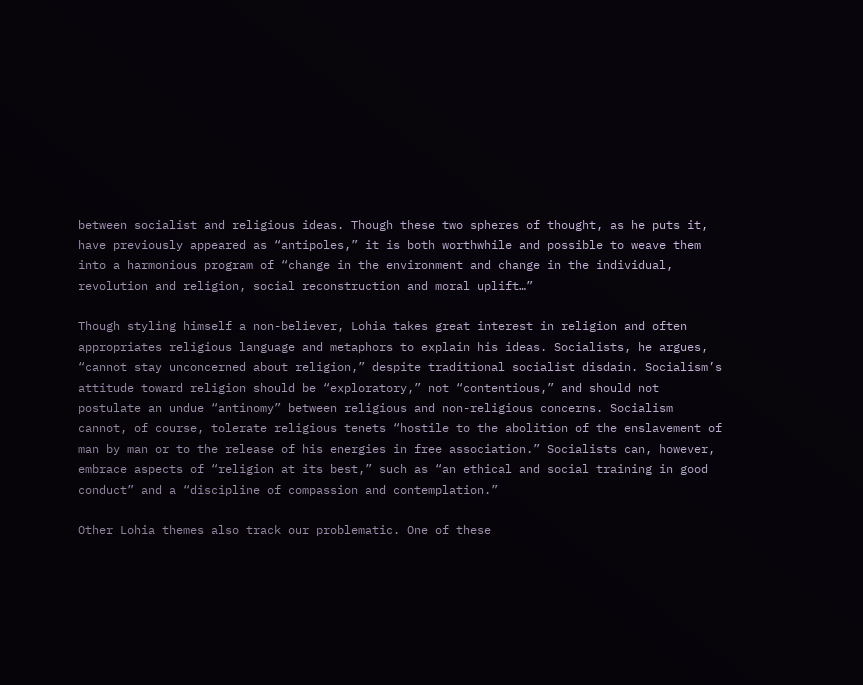between socialist and religious ideas. Though these two spheres of thought, as he puts it, have previously appeared as “antipoles,” it is both worthwhile and possible to weave them into a harmonious program of “change in the environment and change in the individual, revolution and religion, social reconstruction and moral uplift…”

Though styling himself a non-believer, Lohia takes great interest in religion and often appropriates religious language and metaphors to explain his ideas. Socialists, he argues, “cannot stay unconcerned about religion,” despite traditional socialist disdain. Socialism’s attitude toward religion should be “exploratory,” not “contentious,” and should not postulate an undue “antinomy” between religious and non-religious concerns. Socialism cannot, of course, tolerate religious tenets “hostile to the abolition of the enslavement of man by man or to the release of his energies in free association.” Socialists can, however, embrace aspects of “religion at its best,” such as “an ethical and social training in good conduct” and a “discipline of compassion and contemplation.”

Other Lohia themes also track our problematic. One of these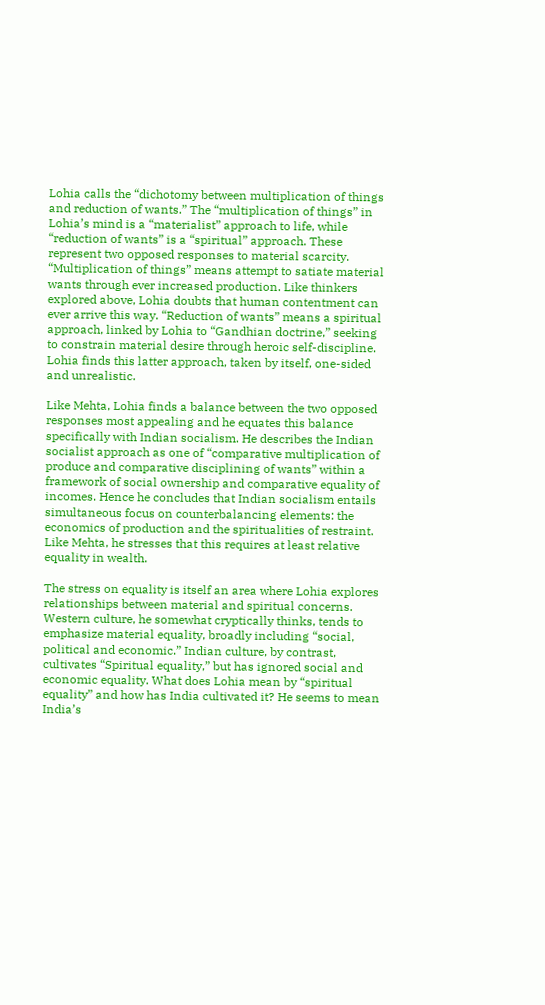Lohia calls the “dichotomy between multiplication of things and reduction of wants.” The “multiplication of things” in Lohia’s mind is a “materialist” approach to life, while “reduction of wants” is a “spiritual” approach. These represent two opposed responses to material scarcity. “Multiplication of things” means attempt to satiate material wants through ever increased production. Like thinkers explored above, Lohia doubts that human contentment can ever arrive this way. “Reduction of wants” means a spiritual approach, linked by Lohia to “Gandhian doctrine,” seeking to constrain material desire through heroic self-discipline. Lohia finds this latter approach, taken by itself, one-sided and unrealistic.

Like Mehta, Lohia finds a balance between the two opposed responses most appealing and he equates this balance specifically with Indian socialism. He describes the Indian socialist approach as one of “comparative multiplication of produce and comparative disciplining of wants” within a framework of social ownership and comparative equality of incomes. Hence he concludes that Indian socialism entails simultaneous focus on counterbalancing elements: the economics of production and the spiritualities of restraint. Like Mehta, he stresses that this requires at least relative equality in wealth.

The stress on equality is itself an area where Lohia explores relationships between material and spiritual concerns. Western culture, he somewhat cryptically thinks, tends to emphasize material equality, broadly including “social, political and economic.” Indian culture, by contrast, cultivates “Spiritual equality,” but has ignored social and economic equality. What does Lohia mean by “spiritual equality” and how has India cultivated it? He seems to mean India’s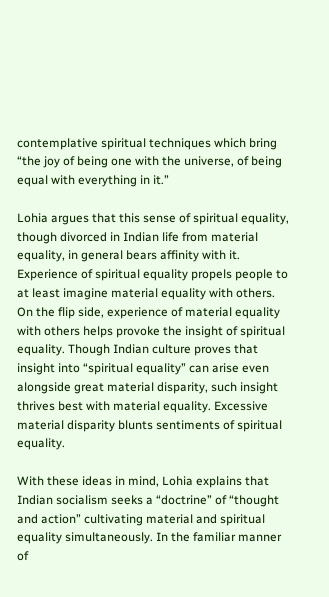contemplative spiritual techniques which bring “the joy of being one with the universe, of being equal with everything in it.”

Lohia argues that this sense of spiritual equality, though divorced in Indian life from material equality, in general bears affinity with it. Experience of spiritual equality propels people to at least imagine material equality with others. On the flip side, experience of material equality with others helps provoke the insight of spiritual equality. Though Indian culture proves that insight into “spiritual equality” can arise even alongside great material disparity, such insight thrives best with material equality. Excessive material disparity blunts sentiments of spiritual equality.

With these ideas in mind, Lohia explains that Indian socialism seeks a “doctrine” of “thought and action” cultivating material and spiritual equality simultaneously. In the familiar manner of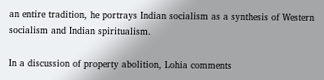an entire tradition, he portrays Indian socialism as a synthesis of Western socialism and Indian spiritualism.

In a discussion of property abolition, Lohia comments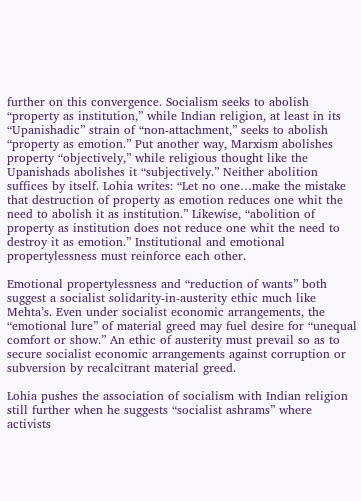further on this convergence. Socialism seeks to abolish “property as institution,” while Indian religion, at least in its “Upanishadic” strain of “non-attachment,” seeks to abolish “property as emotion.” Put another way, Marxism abolishes property “objectively,” while religious thought like the Upanishads abolishes it “subjectively.” Neither abolition suffices by itself. Lohia writes: “Let no one…make the mistake that destruction of property as emotion reduces one whit the need to abolish it as institution.” Likewise, “abolition of property as institution does not reduce one whit the need to destroy it as emotion.” Institutional and emotional propertylessness must reinforce each other.

Emotional propertylessness and “reduction of wants” both suggest a socialist solidarity-in-austerity ethic much like Mehta’s. Even under socialist economic arrangements, the “emotional lure” of material greed may fuel desire for “unequal comfort or show.” An ethic of austerity must prevail so as to secure socialist economic arrangements against corruption or subversion by recalcitrant material greed.

Lohia pushes the association of socialism with Indian religion still further when he suggests “socialist ashrams” where activists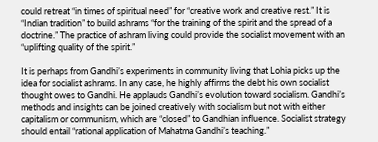could retreat “in times of spiritual need” for “creative work and creative rest.” It is “Indian tradition” to build ashrams “for the training of the spirit and the spread of a doctrine.” The practice of ashram living could provide the socialist movement with an “uplifting quality of the spirit.”

It is perhaps from Gandhi’s experiments in community living that Lohia picks up the idea for socialist ashrams. In any case, he highly affirms the debt his own socialist thought owes to Gandhi. He applauds Gandhi’s evolution toward socialism. Gandhi’s methods and insights can be joined creatively with socialism but not with either capitalism or communism, which are “closed” to Gandhian influence. Socialist strategy should entail “rational application of Mahatma Gandhi’s teaching.”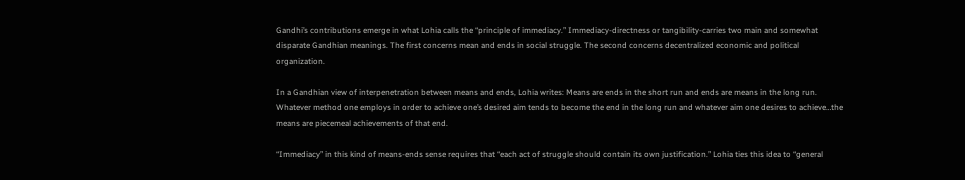Gandhi’s contributions emerge in what Lohia calls the “principle of immediacy.” Immediacy-directness or tangibility-carries two main and somewhat disparate Gandhian meanings. The first concerns mean and ends in social struggle. The second concerns decentralized economic and political organization.

In a Gandhian view of interpenetration between means and ends, Lohia writes: Means are ends in the short run and ends are means in the long run. Whatever method one employs in order to achieve one’s desired aim tends to become the end in the long run and whatever aim one desires to achieve…the means are piecemeal achievements of that end.

“Immediacy” in this kind of means-ends sense requires that “each act of struggle should contain its own justification.” Lohia ties this idea to “general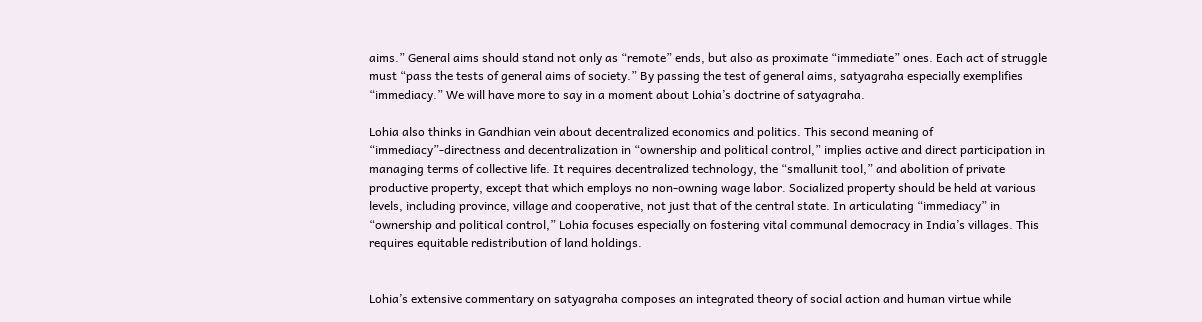aims.” General aims should stand not only as “remote” ends, but also as proximate “immediate” ones. Each act of struggle must “pass the tests of general aims of society.” By passing the test of general aims, satyagraha especially exemplifies “immediacy.” We will have more to say in a moment about Lohia’s doctrine of satyagraha.

Lohia also thinks in Gandhian vein about decentralized economics and politics. This second meaning of “immediacy”-directness and decentralization in “ownership and political control,” implies active and direct participation in managing terms of collective life. It requires decentralized technology, the “smallunit tool,” and abolition of private productive property, except that which employs no non-owning wage labor. Socialized property should be held at various levels, including province, village and cooperative, not just that of the central state. In articulating “immediacy” in “ownership and political control,” Lohia focuses especially on fostering vital communal democracy in India’s villages. This requires equitable redistribution of land holdings.


Lohia’s extensive commentary on satyagraha composes an integrated theory of social action and human virtue while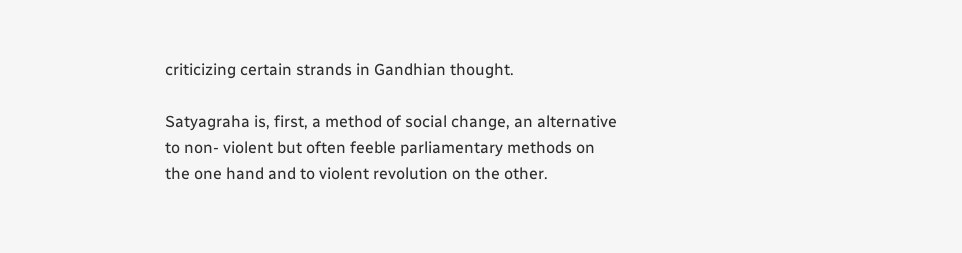criticizing certain strands in Gandhian thought.

Satyagraha is, first, a method of social change, an alternative to non- violent but often feeble parliamentary methods on the one hand and to violent revolution on the other.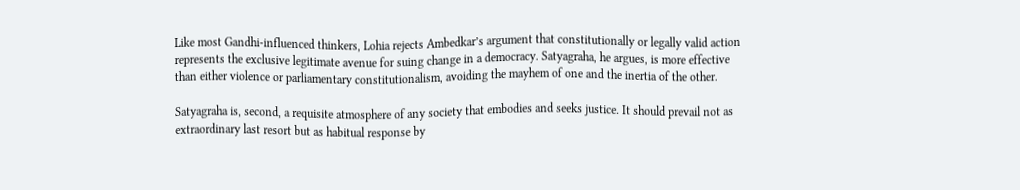Like most Gandhi-influenced thinkers, Lohia rejects Ambedkar’s argument that constitutionally or legally valid action represents the exclusive legitimate avenue for suing change in a democracy. Satyagraha, he argues, is more effective than either violence or parliamentary constitutionalism, avoiding the mayhem of one and the inertia of the other.

Satyagraha is, second, a requisite atmosphere of any society that embodies and seeks justice. It should prevail not as extraordinary last resort but as habitual response by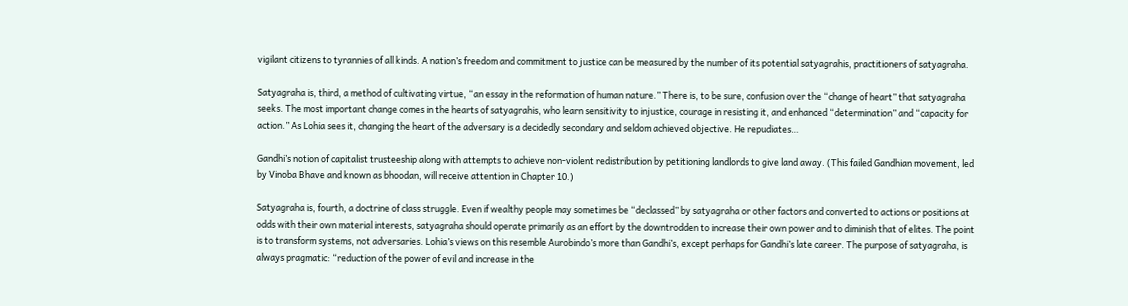vigilant citizens to tyrannies of all kinds. A nation’s freedom and commitment to justice can be measured by the number of its potential satyagrahis, practitioners of satyagraha.

Satyagraha is, third, a method of cultivating virtue, “an essay in the reformation of human nature.” There is, to be sure, confusion over the “change of heart” that satyagraha seeks. The most important change comes in the hearts of satyagrahis, who learn sensitivity to injustice, courage in resisting it, and enhanced “determination” and “capacity for action.” As Lohia sees it, changing the heart of the adversary is a decidedly secondary and seldom achieved objective. He repudiates…

Gandhi’s notion of capitalist trusteeship along with attempts to achieve non-violent redistribution by petitioning landlords to give land away. (This failed Gandhian movement, led by Vinoba Bhave and known as bhoodan, will receive attention in Chapter 10.)

Satyagraha is, fourth, a doctrine of class struggle. Even if wealthy people may sometimes be “declassed” by satyagraha or other factors and converted to actions or positions at odds with their own material interests, satyagraha should operate primarily as an effort by the downtrodden to increase their own power and to diminish that of elites. The point is to transform systems, not adversaries. Lohia’s views on this resemble Aurobindo’s more than Gandhi’s, except perhaps for Gandhi’s late career. The purpose of satyagraha, is always pragmatic: “reduction of the power of evil and increase in the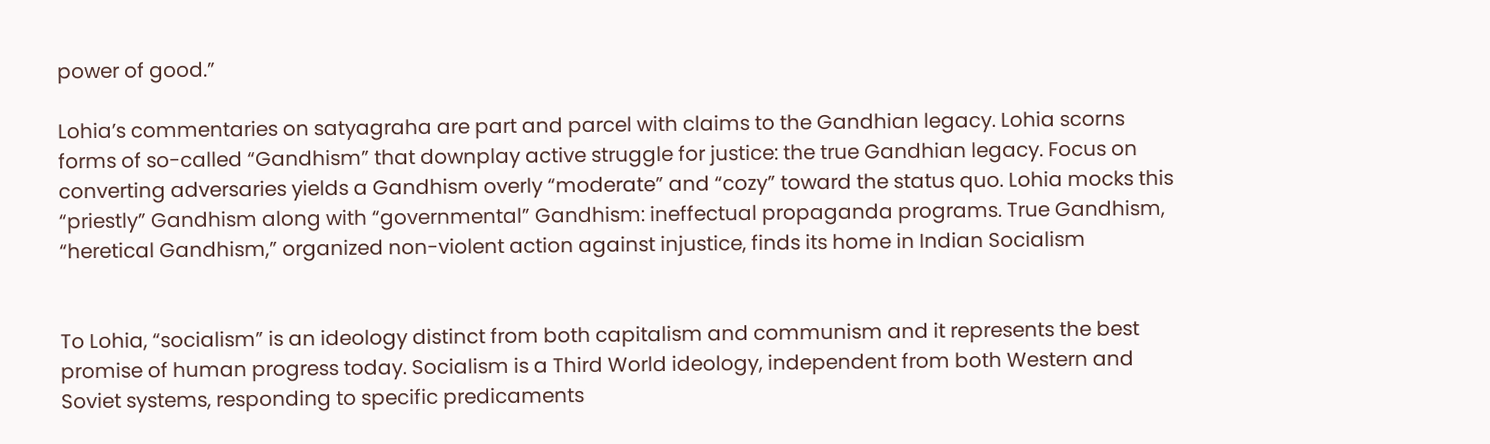power of good.”

Lohia’s commentaries on satyagraha are part and parcel with claims to the Gandhian legacy. Lohia scorns forms of so-called “Gandhism” that downplay active struggle for justice: the true Gandhian legacy. Focus on converting adversaries yields a Gandhism overly “moderate” and “cozy” toward the status quo. Lohia mocks this “priestly” Gandhism along with “governmental” Gandhism: ineffectual propaganda programs. True Gandhism, “heretical Gandhism,” organized non-violent action against injustice, finds its home in Indian Socialism


To Lohia, “socialism” is an ideology distinct from both capitalism and communism and it represents the best promise of human progress today. Socialism is a Third World ideology, independent from both Western and Soviet systems, responding to specific predicaments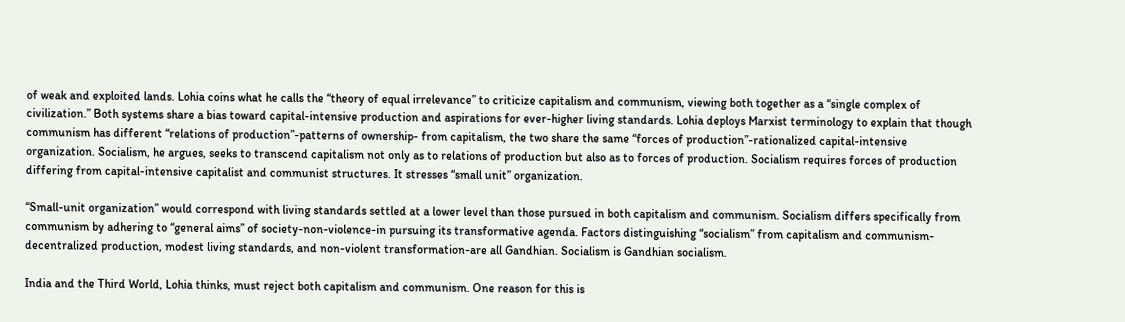of weak and exploited lands. Lohia coins what he calls the “theory of equal irrelevance” to criticize capitalism and communism, viewing both together as a “single complex of civilization.” Both systems share a bias toward capital-intensive production and aspirations for ever-higher living standards. Lohia deploys Marxist terminology to explain that though communism has different “relations of production”-patterns of ownership- from capitalism, the two share the same “forces of production”-rationalized capital-intensive organization. Socialism, he argues, seeks to transcend capitalism not only as to relations of production but also as to forces of production. Socialism requires forces of production differing from capital-intensive capitalist and communist structures. It stresses “small unit” organization.

“Small-unit organization” would correspond with living standards settled at a lower level than those pursued in both capitalism and communism. Socialism differs specifically from communism by adhering to “general aims” of society-non-violence-in pursuing its transformative agenda. Factors distinguishing “socialism” from capitalism and communism-decentralized production, modest living standards, and non-violent transformation-are all Gandhian. Socialism is Gandhian socialism.

India and the Third World, Lohia thinks, must reject both capitalism and communism. One reason for this is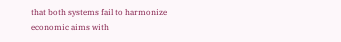that both systems fail to harmonize economic aims with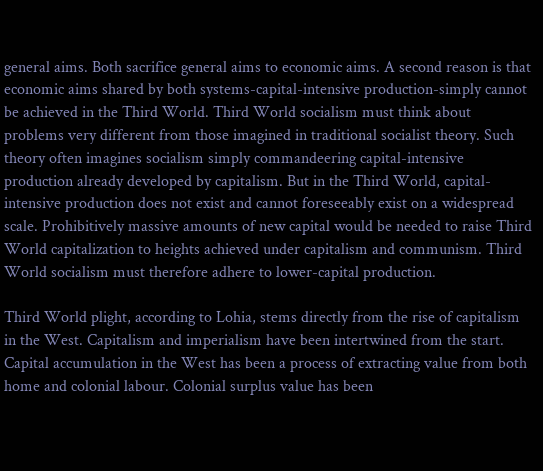general aims. Both sacrifice general aims to economic aims. A second reason is that economic aims shared by both systems-capital-intensive production-simply cannot be achieved in the Third World. Third World socialism must think about problems very different from those imagined in traditional socialist theory. Such theory often imagines socialism simply commandeering capital-intensive production already developed by capitalism. But in the Third World, capital-intensive production does not exist and cannot foreseeably exist on a widespread scale. Prohibitively massive amounts of new capital would be needed to raise Third World capitalization to heights achieved under capitalism and communism. Third World socialism must therefore adhere to lower-capital production.

Third World plight, according to Lohia, stems directly from the rise of capitalism in the West. Capitalism and imperialism have been intertwined from the start. Capital accumulation in the West has been a process of extracting value from both home and colonial labour. Colonial surplus value has been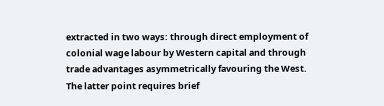extracted in two ways: through direct employment of colonial wage labour by Western capital and through trade advantages asymmetrically favouring the West. The latter point requires brief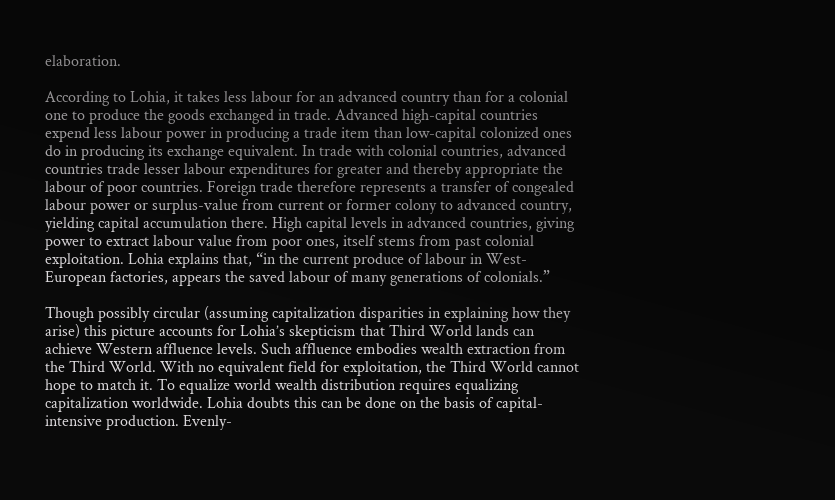elaboration.

According to Lohia, it takes less labour for an advanced country than for a colonial one to produce the goods exchanged in trade. Advanced high-capital countries expend less labour power in producing a trade item than low-capital colonized ones do in producing its exchange equivalent. In trade with colonial countries, advanced countries trade lesser labour expenditures for greater and thereby appropriate the labour of poor countries. Foreign trade therefore represents a transfer of congealed labour power or surplus-value from current or former colony to advanced country, yielding capital accumulation there. High capital levels in advanced countries, giving power to extract labour value from poor ones, itself stems from past colonial exploitation. Lohia explains that, “in the current produce of labour in West-European factories, appears the saved labour of many generations of colonials.”

Though possibly circular (assuming capitalization disparities in explaining how they arise) this picture accounts for Lohia’s skepticism that Third World lands can achieve Western affluence levels. Such affluence embodies wealth extraction from the Third World. With no equivalent field for exploitation, the Third World cannot hope to match it. To equalize world wealth distribution requires equalizing capitalization worldwide. Lohia doubts this can be done on the basis of capital-intensive production. Evenly-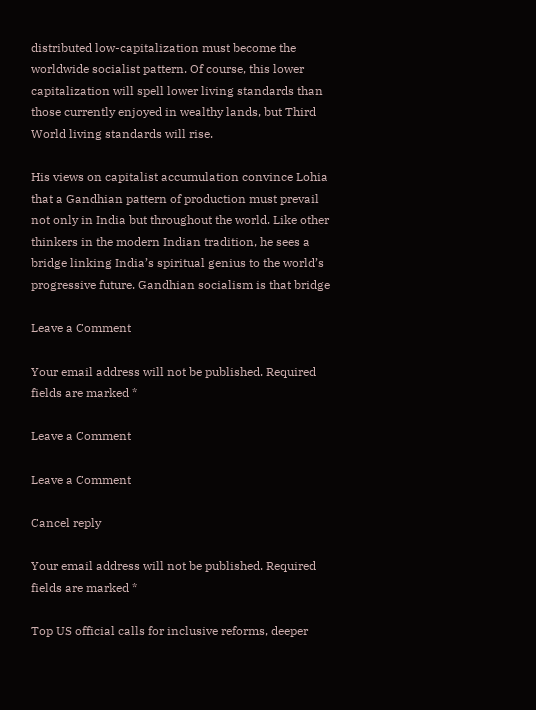distributed low-capitalization must become the worldwide socialist pattern. Of course, this lower capitalization will spell lower living standards than those currently enjoyed in wealthy lands, but Third World living standards will rise.

His views on capitalist accumulation convince Lohia that a Gandhian pattern of production must prevail not only in India but throughout the world. Like other thinkers in the modern Indian tradition, he sees a bridge linking India’s spiritual genius to the world’s progressive future. Gandhian socialism is that bridge

Leave a Comment

Your email address will not be published. Required fields are marked *

Leave a Comment

Leave a Comment

Cancel reply

Your email address will not be published. Required fields are marked *

Top US official calls for inclusive reforms, deeper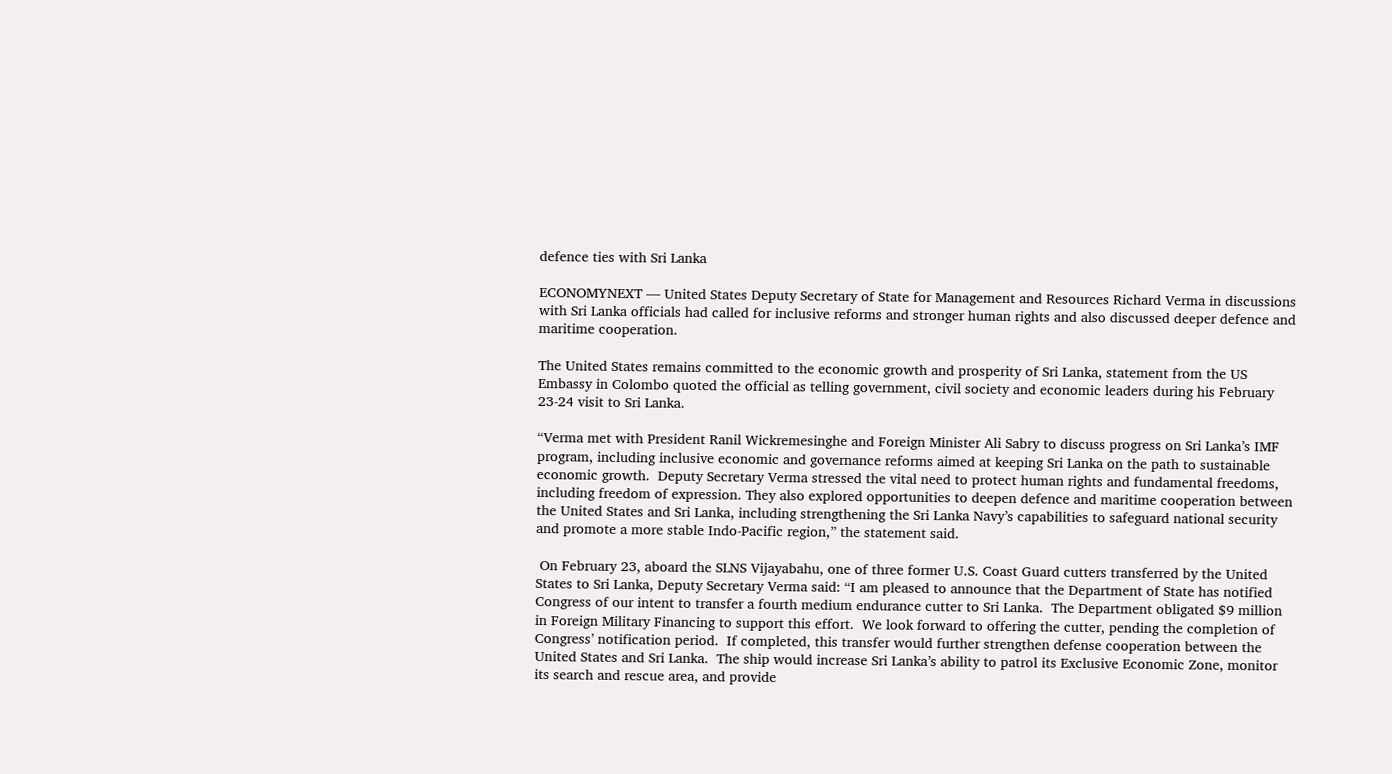defence ties with Sri Lanka

ECONOMYNEXT — United States Deputy Secretary of State for Management and Resources Richard Verma in discussions with Sri Lanka officials had called for inclusive reforms and stronger human rights and also discussed deeper defence and maritime cooperation.

The United States remains committed to the economic growth and prosperity of Sri Lanka, statement from the US Embassy in Colombo quoted the official as telling government, civil society and economic leaders during his February 23-24 visit to Sri Lanka.

“Verma met with President Ranil Wickremesinghe and Foreign Minister Ali Sabry to discuss progress on Sri Lanka’s IMF program, including inclusive economic and governance reforms aimed at keeping Sri Lanka on the path to sustainable economic growth.  Deputy Secretary Verma stressed the vital need to protect human rights and fundamental freedoms, including freedom of expression. They also explored opportunities to deepen defence and maritime cooperation between the United States and Sri Lanka, including strengthening the Sri Lanka Navy’s capabilities to safeguard national security and promote a more stable Indo-Pacific region,” the statement said.

 On February 23, aboard the SLNS Vijayabahu, one of three former U.S. Coast Guard cutters transferred by the United States to Sri Lanka, Deputy Secretary Verma said: “I am pleased to announce that the Department of State has notified Congress of our intent to transfer a fourth medium endurance cutter to Sri Lanka.  The Department obligated $9 million in Foreign Military Financing to support this effort.  We look forward to offering the cutter, pending the completion of Congress’ notification period.  If completed, this transfer would further strengthen defense cooperation between the United States and Sri Lanka.  The ship would increase Sri Lanka’s ability to patrol its Exclusive Economic Zone, monitor its search and rescue area, and provide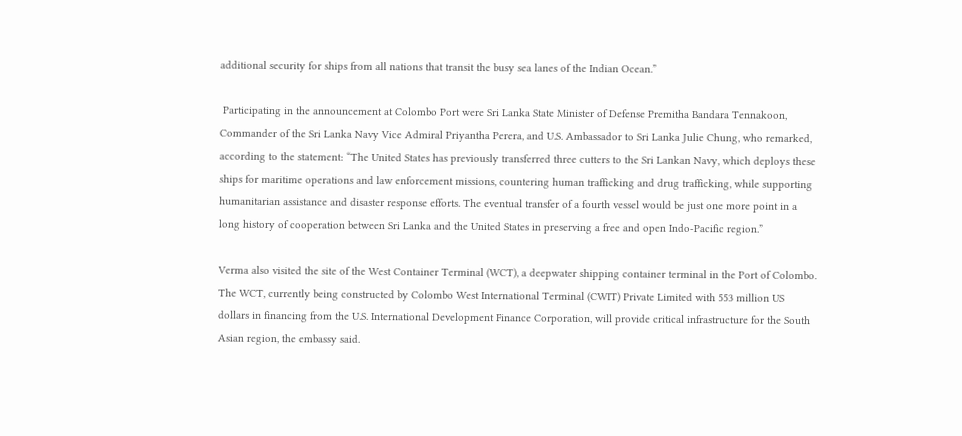additional security for ships from all nations that transit the busy sea lanes of the Indian Ocean.”

 Participating in the announcement at Colombo Port were Sri Lanka State Minister of Defense Premitha Bandara Tennakoon, Commander of the Sri Lanka Navy Vice Admiral Priyantha Perera, and U.S. Ambassador to Sri Lanka Julie Chung, who remarked, according to the statement: “The United States has previously transferred three cutters to the Sri Lankan Navy, which deploys these ships for maritime operations and law enforcement missions, countering human trafficking and drug trafficking, while supporting humanitarian assistance and disaster response efforts. The eventual transfer of a fourth vessel would be just one more point in a long history of cooperation between Sri Lanka and the United States in preserving a free and open Indo-Pacific region.”

Verma also visited the site of the West Container Terminal (WCT), a deepwater shipping container terminal in the Port of Colombo. The WCT, currently being constructed by Colombo West International Terminal (CWIT) Private Limited with 553 million US dollars in financing from the U.S. International Development Finance Corporation, will provide critical infrastructure for the South Asian region, the embassy said.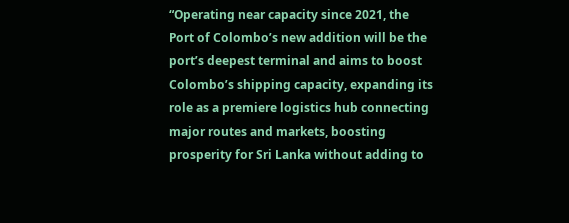“Operating near capacity since 2021, the Port of Colombo’s new addition will be the port’s deepest terminal and aims to boost Colombo’s shipping capacity, expanding its role as a premiere logistics hub connecting major routes and markets, boosting prosperity for Sri Lanka without adding to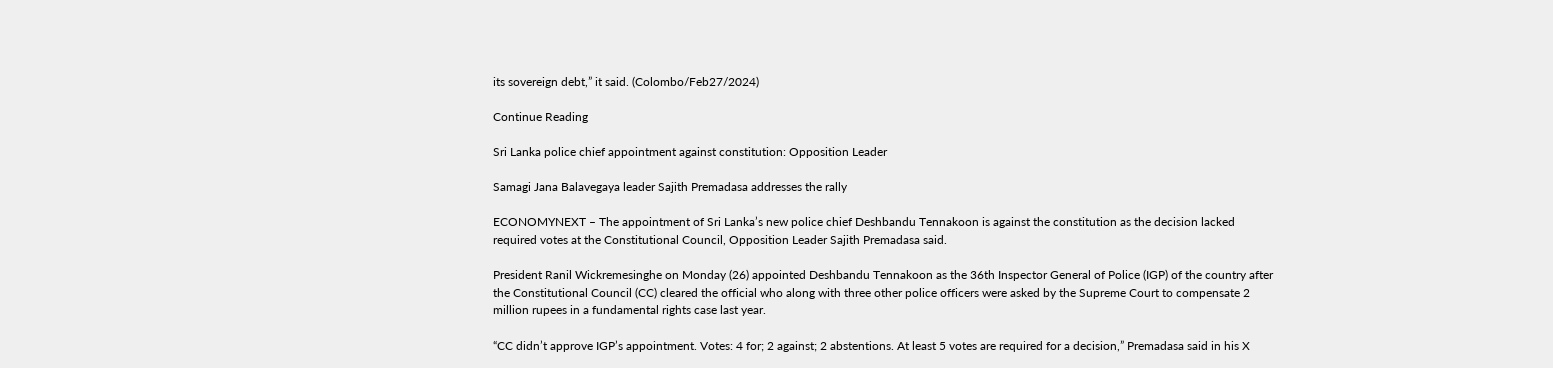its sovereign debt,” it said. (Colombo/Feb27/2024)

Continue Reading

Sri Lanka police chief appointment against constitution: Opposition Leader

Samagi Jana Balavegaya leader Sajith Premadasa addresses the rally

ECONOMYNEXT – The appointment of Sri Lanka’s new police chief Deshbandu Tennakoon is against the constitution as the decision lacked required votes at the Constitutional Council, Opposition Leader Sajith Premadasa said.

President Ranil Wickremesinghe on Monday (26) appointed Deshbandu Tennakoon as the 36th Inspector General of Police (IGP) of the country after the Constitutional Council (CC) cleared the official who along with three other police officers were asked by the Supreme Court to compensate 2 million rupees in a fundamental rights case last year.

“CC didn’t approve IGP’s appointment. Votes: 4 for; 2 against; 2 abstentions. At least 5 votes are required for a decision,” Premadasa said in his X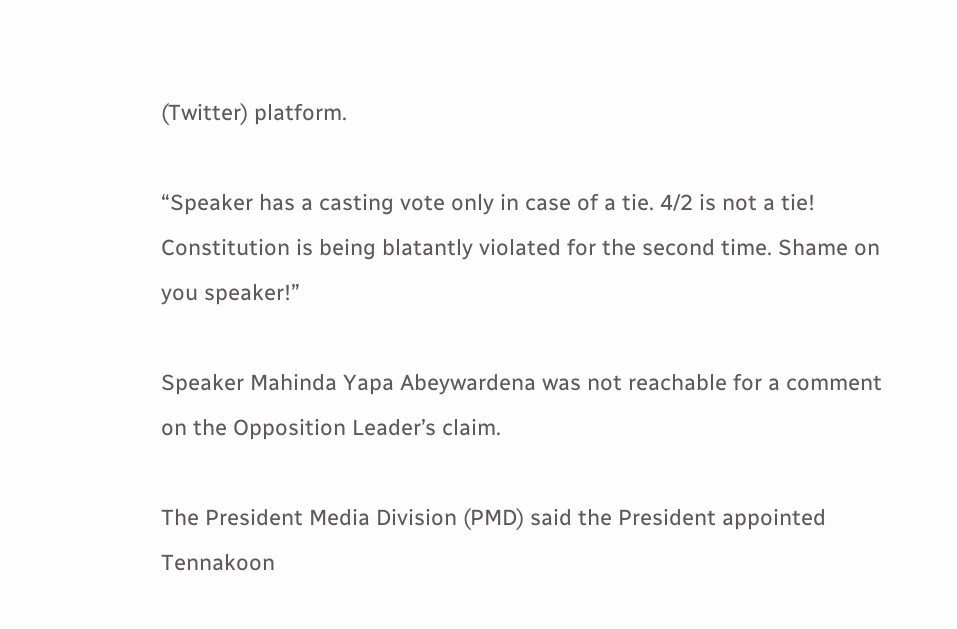(Twitter) platform.

“Speaker has a casting vote only in case of a tie. 4/2 is not a tie! Constitution is being blatantly violated for the second time. Shame on you speaker!”

Speaker Mahinda Yapa Abeywardena was not reachable for a comment on the Opposition Leader’s claim.

The President Media Division (PMD) said the President appointed Tennakoon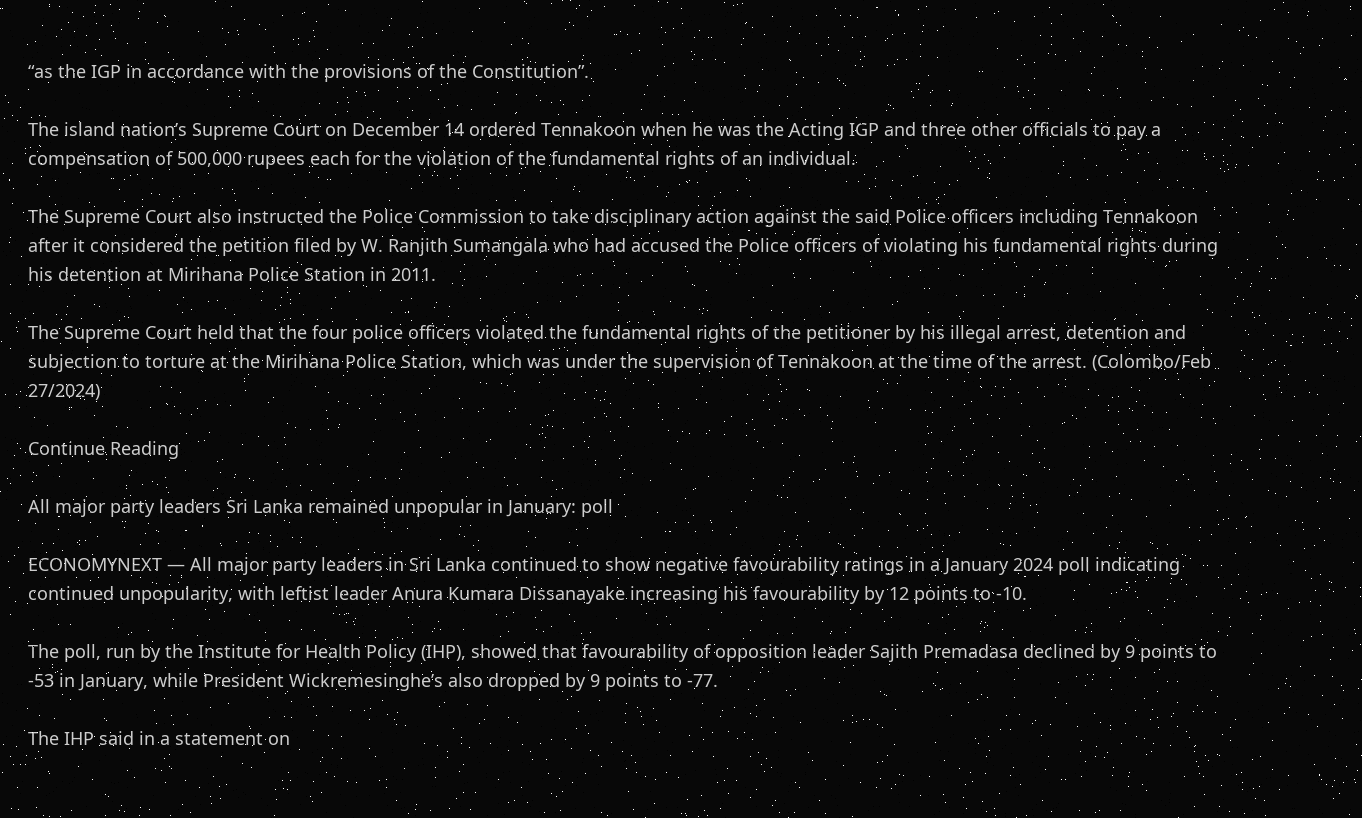“as the IGP in accordance with the provisions of the Constitution”.

The island nation’s Supreme Court on December 14 ordered Tennakoon when he was the Acting IGP and three other officials to pay a compensation of 500,000 rupees each for the violation of the fundamental rights of an individual.

The Supreme Court also instructed the Police Commission to take disciplinary action against the said Police officers including Tennakoon after it considered the petition filed by W. Ranjith Sumangala who had accused the Police officers of violating his fundamental rights during his detention at Mirihana Police Station in 2011.

The Supreme Court held that the four police officers violated the fundamental rights of the petitioner by his illegal arrest, detention and subjection to torture at the Mirihana Police Station, which was under the supervision of Tennakoon at the time of the arrest. (Colombo/Feb 27/2024)

Continue Reading

All major party leaders Sri Lanka remained unpopular in January: poll

ECONOMYNEXT — All major party leaders in Sri Lanka continued to show negative favourability ratings in a January 2024 poll indicating continued unpopularity, with leftist leader Anura Kumara Dissanayake increasing his favourability by 12 points to -10.

The poll, run by the Institute for Health Policy (IHP), showed that favourability of opposition leader Sajith Premadasa declined by 9 points to -53 in January, while President Wickremesinghe’s also dropped by 9 points to -77.

The IHP said in a statement on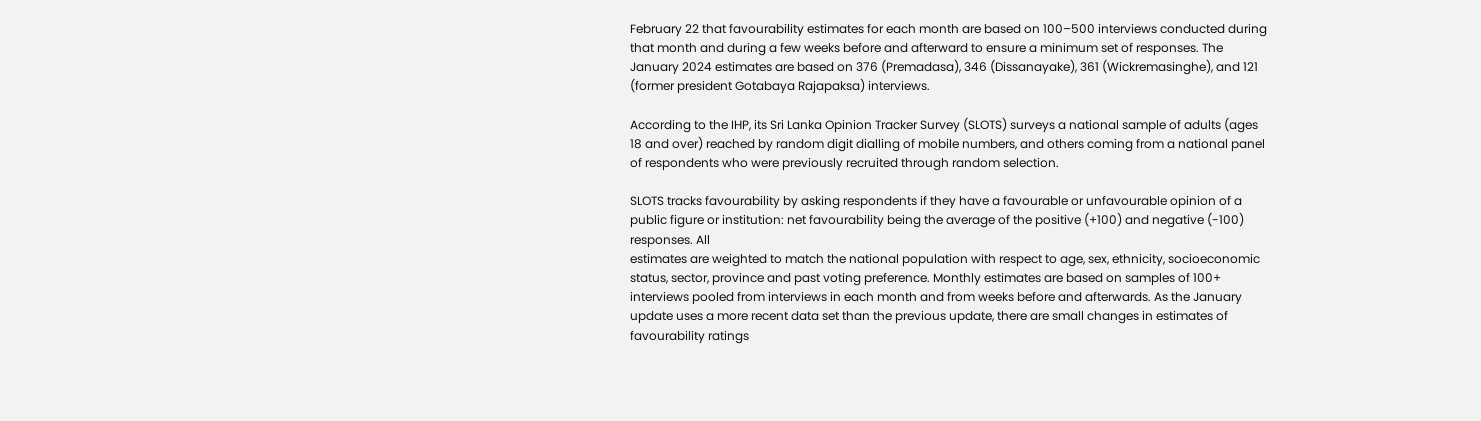February 22 that favourability estimates for each month are based on 100–500 interviews conducted during that month and during a few weeks before and afterward to ensure a minimum set of responses. The January 2024 estimates are based on 376 (Premadasa), 346 (Dissanayake), 361 (Wickremasinghe), and 121 (former president Gotabaya Rajapaksa) interviews.

According to the IHP, its Sri Lanka Opinion Tracker Survey (SLOTS) surveys a national sample of adults (ages 18 and over) reached by random digit dialling of mobile numbers, and others coming from a national panel of respondents who were previously recruited through random selection.

SLOTS tracks favourability by asking respondents if they have a favourable or unfavourable opinion of a public figure or institution: net favourability being the average of the positive (+100) and negative (-100) responses. All
estimates are weighted to match the national population with respect to age, sex, ethnicity, socioeconomic status, sector, province and past voting preference. Monthly estimates are based on samples of 100+ interviews pooled from interviews in each month and from weeks before and afterwards. As the January update uses a more recent data set than the previous update, there are small changes in estimates of favourability ratings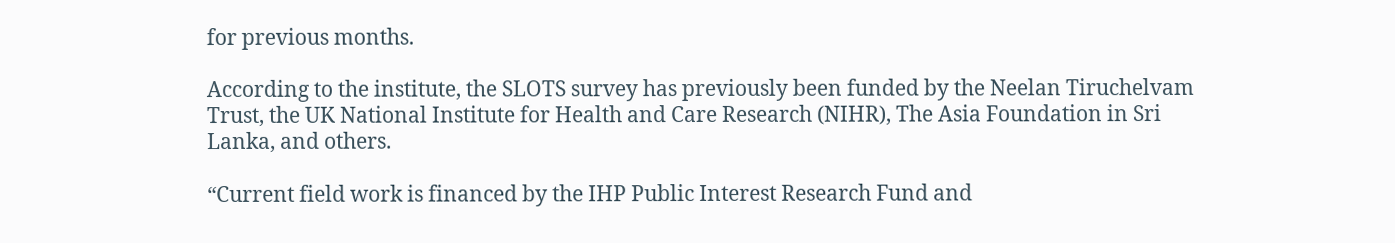for previous months.

According to the institute, the SLOTS survey has previously been funded by the Neelan Tiruchelvam Trust, the UK National Institute for Health and Care Research (NIHR), The Asia Foundation in Sri Lanka, and others.

“Current field work is financed by the IHP Public Interest Research Fund and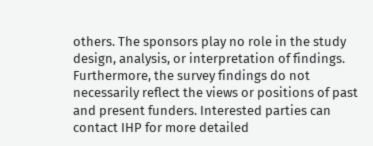others. The sponsors play no role in the study design, analysis, or interpretation of findings. Furthermore, the survey findings do not necessarily reflect the views or positions of past and present funders. Interested parties can contact IHP for more detailed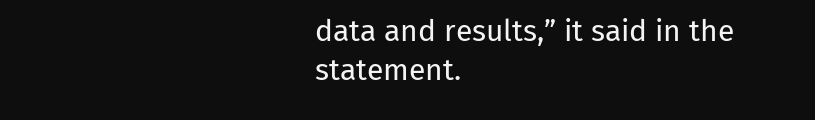data and results,” it said in the statement.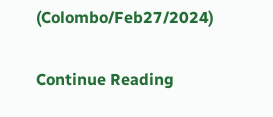(Colombo/Feb27/2024)

Continue Reading